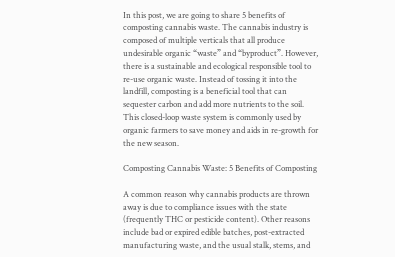In this post, we are going to share 5 benefits of composting cannabis waste. The cannabis industry is composed of multiple verticals that all produce undesirable organic “waste” and “byproduct”. However, there is a sustainable and ecological responsible tool to re-use organic waste. Instead of tossing it into the landfill, composting is a beneficial tool that can sequester carbon and add more nutrients to the soil. This closed-loop waste system is commonly used by organic farmers to save money and aids in re-growth for the new season.

Composting Cannabis Waste: 5 Benefits of Composting

A common reason why cannabis products are thrown away is due to compliance issues with the state (frequently THC or pesticide content). Other reasons include bad or expired edible batches, post-extracted manufacturing waste, and the usual stalk, stems, and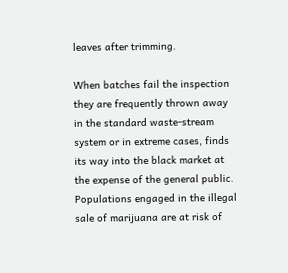leaves after trimming.

When batches fail the inspection they are frequently thrown away in the standard waste-stream system or in extreme cases, finds its way into the black market at the expense of the general public. Populations engaged in the illegal sale of marijuana are at risk of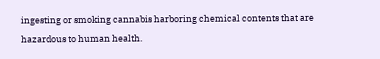ingesting or smoking cannabis harboring chemical contents that are hazardous to human health.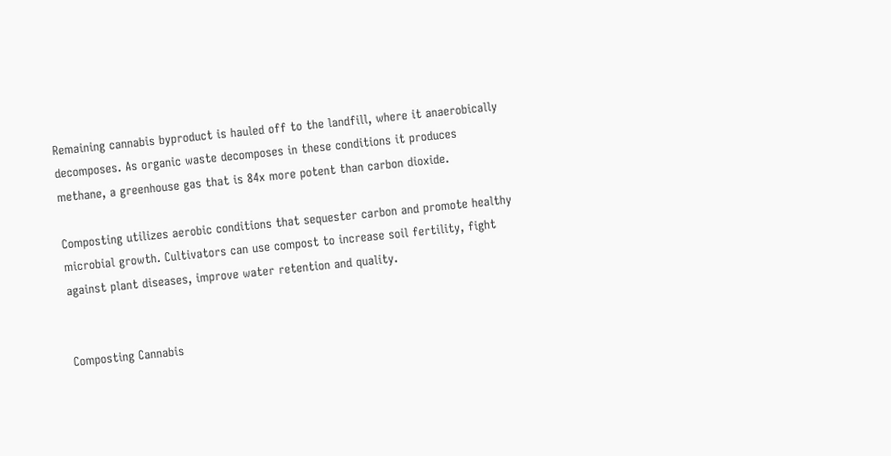Remaining cannabis byproduct is hauled off to the landfill, where it anaerobically decomposes. As organic waste decomposes in these conditions it produces methane, a greenhouse gas that is 84x more potent than carbon dioxide.

Composting utilizes aerobic conditions that sequester carbon and promote healthy microbial growth. Cultivators can use compost to increase soil fertility, fight against plant diseases, improve water retention and quality.


Composting Cannabis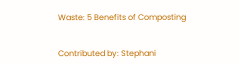Waste: 5 Benefits of Composting


Contributed by: Stephani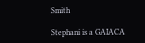Smith

Stephani is a GAIACA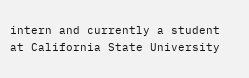intern and currently a student at California State University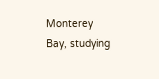Monterey Bay, studying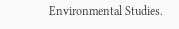Environmental Studies.